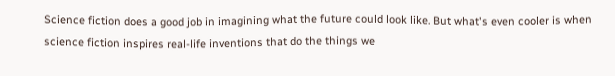Science fiction does a good job in imagining what the future could look like. But what's even cooler is when science fiction inspires real-life inventions that do the things we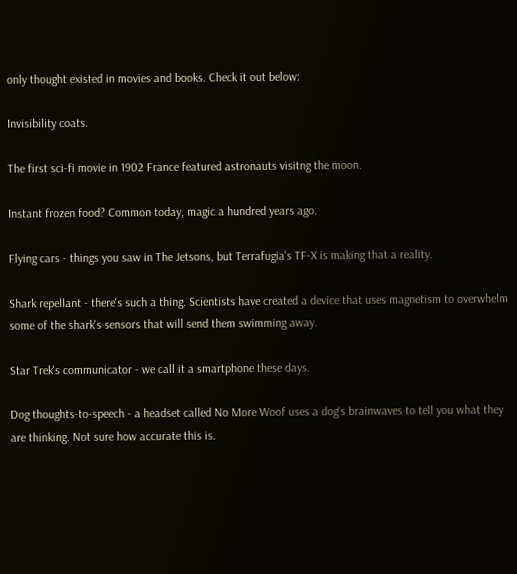only thought existed in movies and books. Check it out below:

Invisibility coats.

The first sci-fi movie in 1902 France featured astronauts visitng the moon.

Instant frozen food? Common today, magic a hundred years ago.

Flying cars - things you saw in The Jetsons, but Terrafugia's TF-X is making that a reality.

Shark repellant - there's such a thing. Scientists have created a device that uses magnetism to overwhelm some of the shark's sensors that will send them swimming away.

Star Trek's communicator - we call it a smartphone these days.

Dog thoughts-to-speech - a headset called No More Woof uses a dog's brainwaves to tell you what they are thinking. Not sure how accurate this is.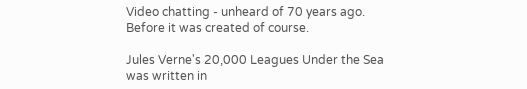Video chatting - unheard of 70 years ago. Before it was created of course.

Jules Verne's 20,000 Leagues Under the Sea was written in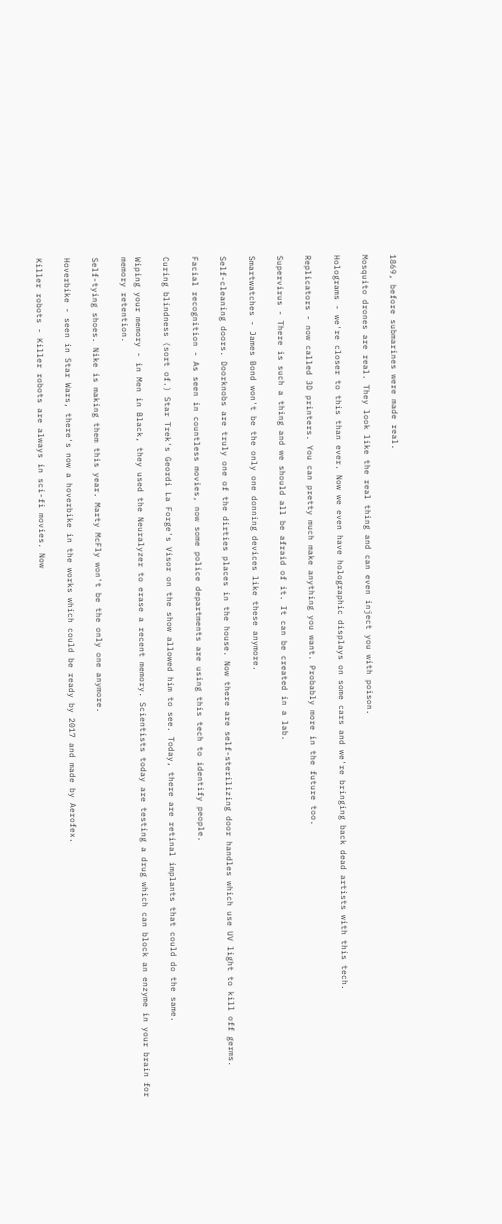1869, before submarines were made real.

Mosquito drones are real. They look like the real thing and can even inject you with poison.

Holograms - we're closer to this than ever. Now we even have holographic displays on some cars and we're bringing back dead artists with this tech.

Replicators - now called 3D printers. You can pretty much make anything you want. Probably more in the future too.

Supervirus - There is such a thing and we should all be afraid of it. It can be created in a lab.

Smartwatches - James Bond won't be the only one donning devices like these anymore.

Self-cleaning doors. Doorknobs are truly one of the dirties places in the house. Now there are self-sterilizing door handles which use UV light to kill off germs.

Facial recognition - As seen in countless movies, now some police departments are using this tech to identify people.

Curing blindness (sort of.) Star Trek's Geordi La Forge's Visor on the show allowed him to see. Today, there are retinal implants that could do the same.

Wiping your memory - in Men in Black, they used the Neuralyzer to erase a recent memory. Scientists today are testing a drug which can block an enzyme in your brain for memory retention.

Self-tying shoes. Nike is making them this year. Marty McFly won't be the only one anymore.

Hoverbike - seen in Star Wars, there's now a hoverbike in the works which could be ready by 2017 and made by Aerofex.

Killer robots - Killer robots are always in sci-fi movies. Now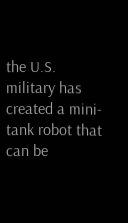the U.S. military has created a mini-tank robot that can be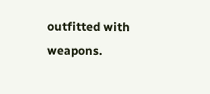outfitted with weapons.